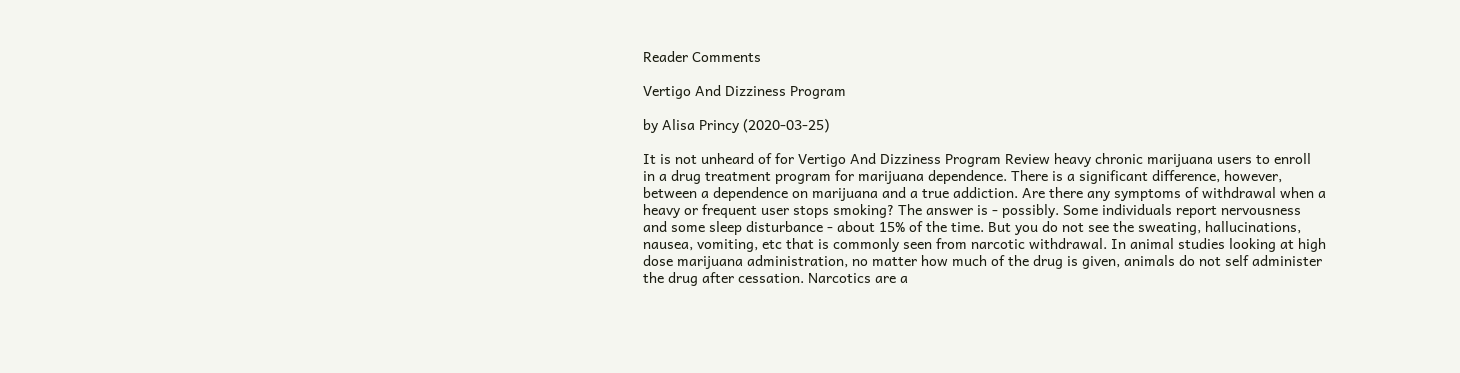Reader Comments

Vertigo And Dizziness Program

by Alisa Princy (2020-03-25)

It is not unheard of for Vertigo And Dizziness Program Review heavy chronic marijuana users to enroll in a drug treatment program for marijuana dependence. There is a significant difference, however, between a dependence on marijuana and a true addiction. Are there any symptoms of withdrawal when a heavy or frequent user stops smoking? The answer is - possibly. Some individuals report nervousness and some sleep disturbance - about 15% of the time. But you do not see the sweating, hallucinations, nausea, vomiting, etc that is commonly seen from narcotic withdrawal. In animal studies looking at high dose marijuana administration, no matter how much of the drug is given, animals do not self administer the drug after cessation. Narcotics are a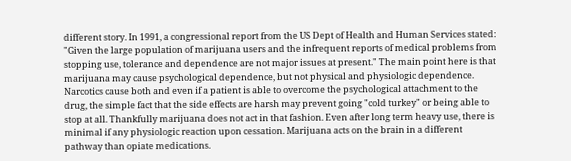different story. In 1991, a congressional report from the US Dept of Health and Human Services stated: "Given the large population of marijuana users and the infrequent reports of medical problems from stopping use, tolerance and dependence are not major issues at present." The main point here is that marijuana may cause psychological dependence, but not physical and physiologic dependence. Narcotics cause both and even if a patient is able to overcome the psychological attachment to the drug, the simple fact that the side effects are harsh may prevent going "cold turkey" or being able to stop at all. Thankfully marijuana does not act in that fashion. Even after long term heavy use, there is minimal if any physiologic reaction upon cessation. Marijuana acts on the brain in a different pathway than opiate medications.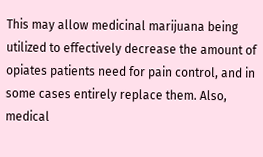This may allow medicinal marijuana being utilized to effectively decrease the amount of opiates patients need for pain control, and in some cases entirely replace them. Also, medical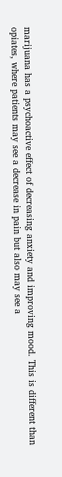marijuana has a psychoactive effect of decreasing anxiety and improving mood. This is different than opiates, where patients may see a decrease in pain but also may see a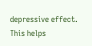depressive effect. This helps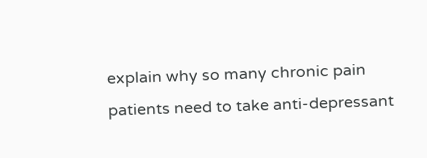explain why so many chronic pain patients need to take anti-depressant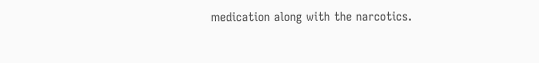medication along with the narcotics.